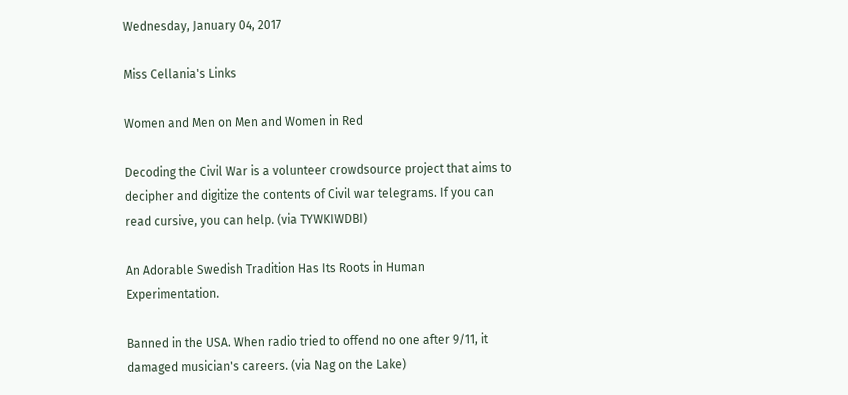Wednesday, January 04, 2017

Miss Cellania's Links

Women and Men on Men and Women in Red

Decoding the Civil War is a volunteer crowdsource project that aims to decipher and digitize the contents of Civil war telegrams. If you can read cursive, you can help. (via TYWKIWDBI)

An Adorable Swedish Tradition Has Its Roots in Human Experimentation.

Banned in the USA. When radio tried to offend no one after 9/11, it damaged musician's careers. (via Nag on the Lake)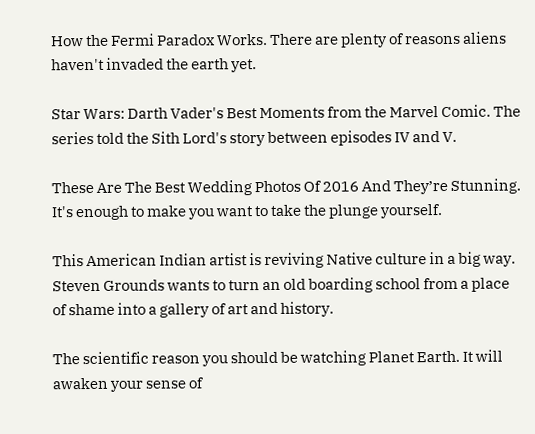How the Fermi Paradox Works. There are plenty of reasons aliens haven't invaded the earth yet.

Star Wars: Darth Vader's Best Moments from the Marvel Comic. The series told the Sith Lord's story between episodes IV and V.

These Are The Best Wedding Photos Of 2016 And They’re Stunning. It's enough to make you want to take the plunge yourself.

This American Indian artist is reviving Native culture in a big way. Steven Grounds wants to turn an old boarding school from a place of shame into a gallery of art and history.

The scientific reason you should be watching Planet Earth. It will awaken your sense of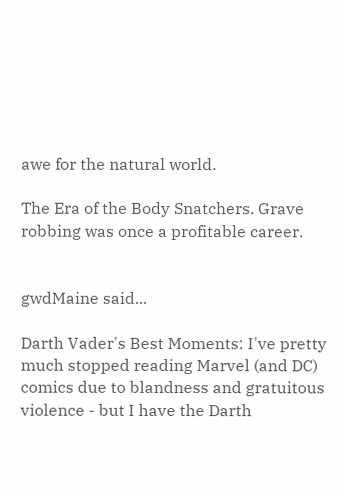awe for the natural world.

The Era of the Body Snatchers. Grave robbing was once a profitable career.


gwdMaine said...

Darth Vader's Best Moments: I've pretty much stopped reading Marvel (and DC) comics due to blandness and gratuitous violence - but I have the Darth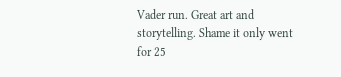Vader run. Great art and storytelling. Shame it only went for 25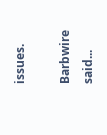issues.

Barbwire said...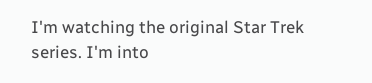I'm watching the original Star Trek series. I'm into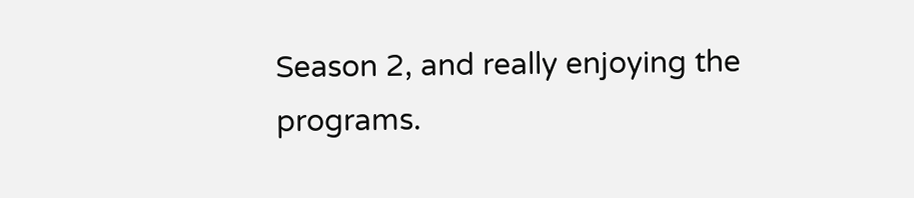Season 2, and really enjoying the programs.